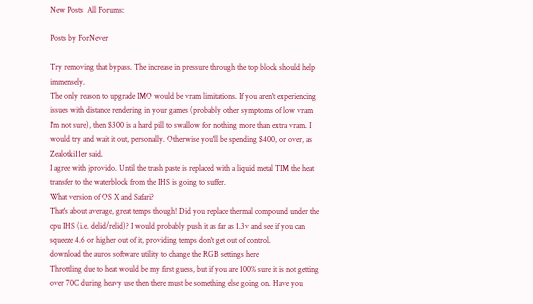New Posts  All Forums:

Posts by ForNever

Try removing that bypass. The increase in pressure through the top block should help immensely.
The only reason to upgrade IMO would be vram limitations. If you aren't experiencing issues with distance rendering in your games (probably other symptoms of low vram I'm not sure), then $300 is a hard pill to swallow for nothing more than extra vram. I would try and wait it out, personally. Otherwise you'll be spending $400, or over, as Zealotki11er said.
I agree with jprovido. Until the trash paste is replaced with a liquid metal TIM the heat transfer to the waterblock from the IHS is going to suffer.
What version of OS X and Safari?
That's about average, great temps though! Did you replace thermal compound under the cpu IHS (i.e. delid/relid)? I would probably push it as far as 1.3v and see if you can squeeze 4.6 or higher out of it, providing temps don't get out of control.
download the auros software utility to change the RGB settings here
Throttling due to heat would be my first guess, but if you are 100% sure it is not getting over 70C during heavy use then there must be something else going on. Have you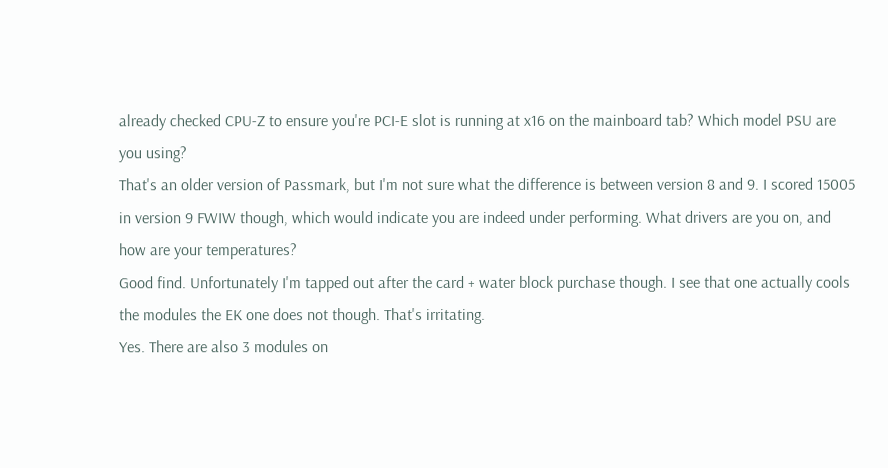already checked CPU-Z to ensure you're PCI-E slot is running at x16 on the mainboard tab? Which model PSU are you using?
That's an older version of Passmark, but I'm not sure what the difference is between version 8 and 9. I scored 15005 in version 9 FWIW though, which would indicate you are indeed under performing. What drivers are you on, and how are your temperatures?
Good find. Unfortunately I'm tapped out after the card + water block purchase though. I see that one actually cools the modules the EK one does not though. That's irritating.
Yes. There are also 3 modules on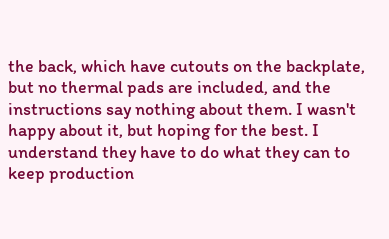the back, which have cutouts on the backplate, but no thermal pads are included, and the instructions say nothing about them. I wasn't happy about it, but hoping for the best. I understand they have to do what they can to keep production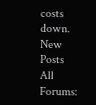costs down.
New Posts  All Forums: